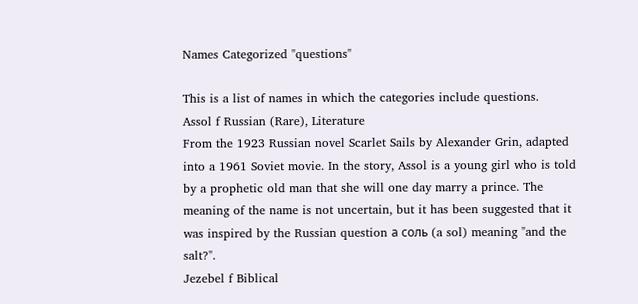Names Categorized "questions"

This is a list of names in which the categories include questions.
Assol f Russian (Rare), Literature
From the 1923 Russian novel Scarlet Sails by Alexander Grin, adapted into a 1961 Soviet movie. In the story, Assol is a young girl who is told by a prophetic old man that she will one day marry a prince. The meaning of the name is not uncertain, but it has been suggested that it was inspired by the Russian question а соль (a sol) meaning "and the salt?".
Jezebel f Biblical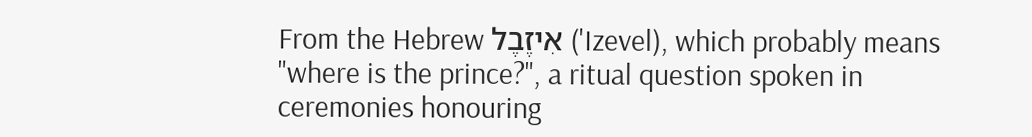From the Hebrew אִיזֶבֶל ('Izevel), which probably means "where is the prince?", a ritual question spoken in ceremonies honouring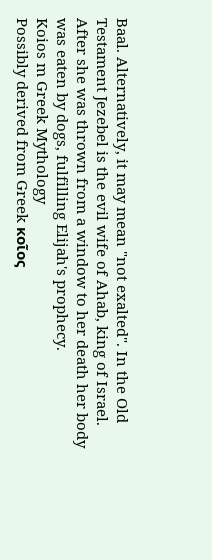Baal. Alternatively, it may mean "not exalted". In the Old Testament Jezebel is the evil wife of Ahab, king of Israel. After she was thrown from a window to her death her body was eaten by dogs, fulfilling Elijah's prophecy.
Koios m Greek Mythology
Possibly derived from Greek κοῖος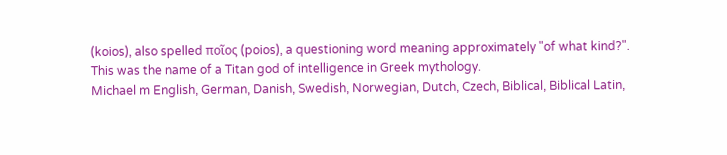(koios), also spelled ποῖος (poios), a questioning word meaning approximately "of what kind?". This was the name of a Titan god of intelligence in Greek mythology.
Michael m English, German, Danish, Swedish, Norwegian, Dutch, Czech, Biblical, Biblical Latin,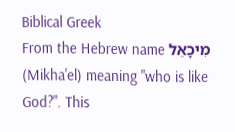Biblical Greek
From the Hebrew name מִיכָאֵל (Mikha'el) meaning "who is like God?". This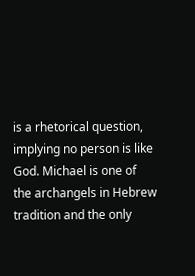is a rhetorical question, implying no person is like God. Michael is one of the archangels in Hebrew tradition and the only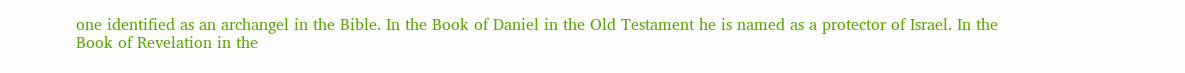one identified as an archangel in the Bible. In the Book of Daniel in the Old Testament he is named as a protector of Israel. In the Book of Revelation in the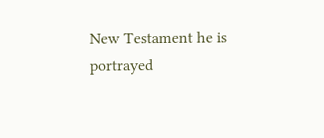New Testament he is portrayed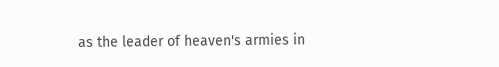as the leader of heaven's armies in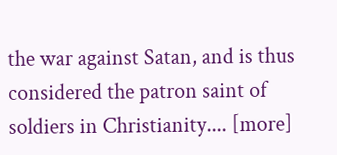the war against Satan, and is thus considered the patron saint of soldiers in Christianity.... [more]